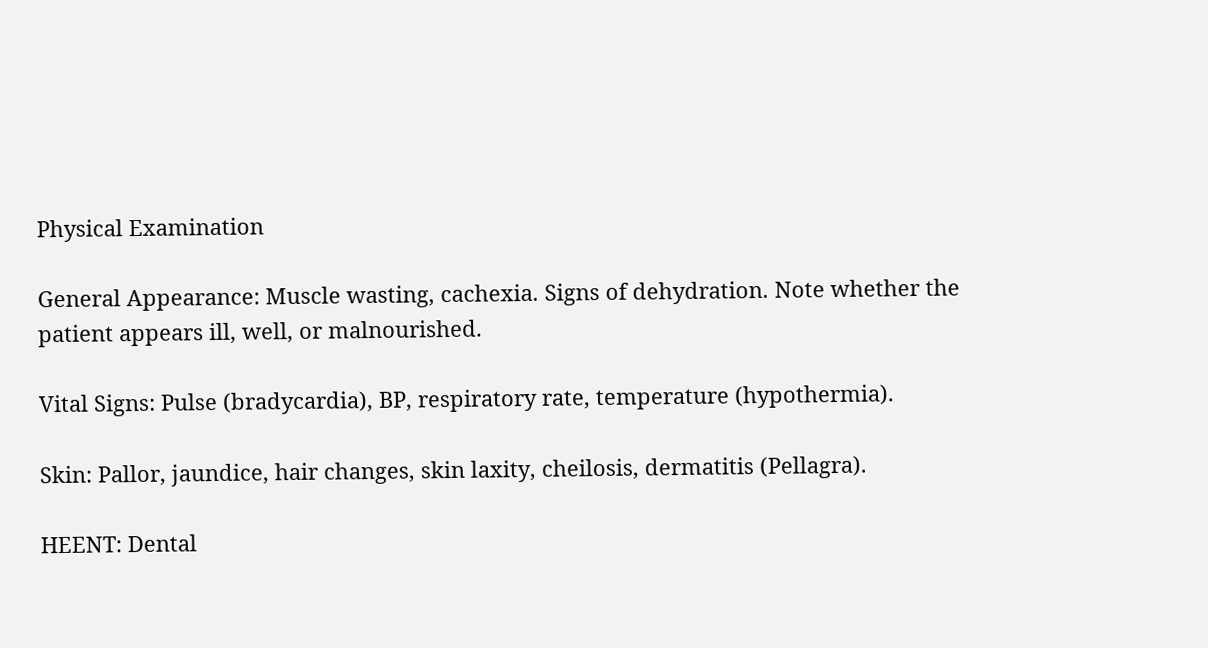Physical Examination

General Appearance: Muscle wasting, cachexia. Signs of dehydration. Note whether the patient appears ill, well, or malnourished.

Vital Signs: Pulse (bradycardia), BP, respiratory rate, temperature (hypothermia).

Skin: Pallor, jaundice, hair changes, skin laxity, cheilosis, dermatitis (Pellagra).

HEENT: Dental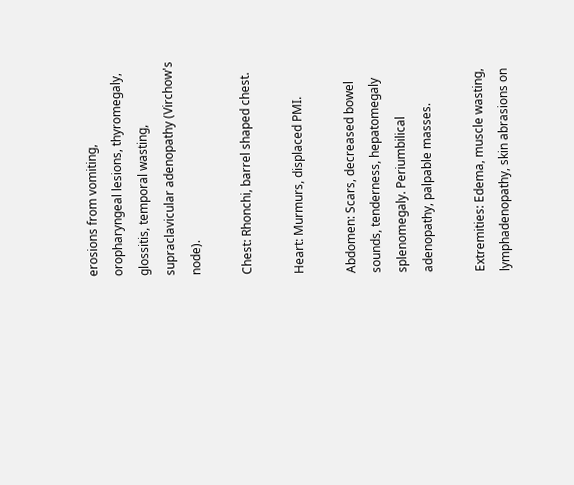erosions from vomiting, oropharyngeal lesions, thyromegaly, glossitis, temporal wasting, supraclavicular adenopathy (Virchow's node).

Chest: Rhonchi, barrel shaped chest.

Heart: Murmurs, displaced PMI.

Abdomen: Scars, decreased bowel sounds, tenderness, hepatomegaly splenomegaly. Periumbilical adenopathy, palpable masses.

Extremities: Edema, muscle wasting, lymphadenopathy, skin abrasions on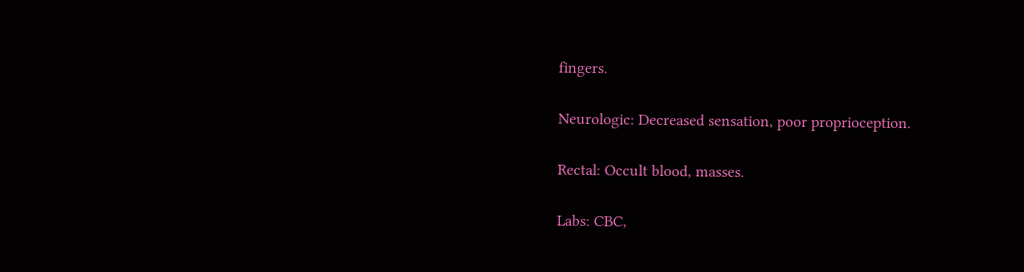fingers.

Neurologic: Decreased sensation, poor proprioception.

Rectal: Occult blood, masses.

Labs: CBC,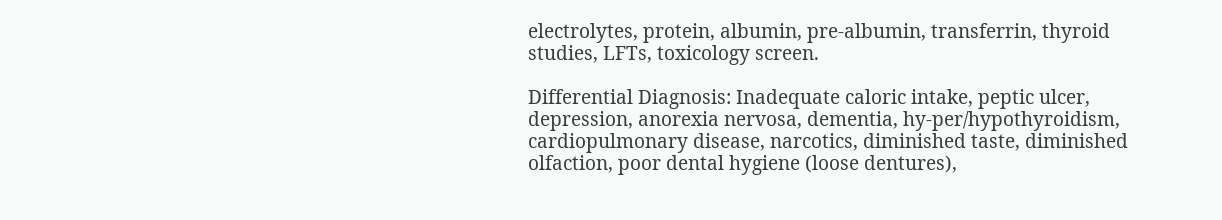electrolytes, protein, albumin, pre-albumin, transferrin, thyroid studies, LFTs, toxicology screen.

Differential Diagnosis: Inadequate caloric intake, peptic ulcer, depression, anorexia nervosa, dementia, hy-per/hypothyroidism, cardiopulmonary disease, narcotics, diminished taste, diminished olfaction, poor dental hygiene (loose dentures),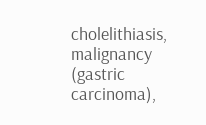cholelithiasis, malignancy (gastric carcinoma),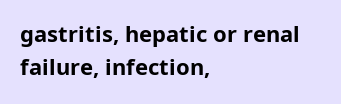gastritis, hepatic or renal failure, infection,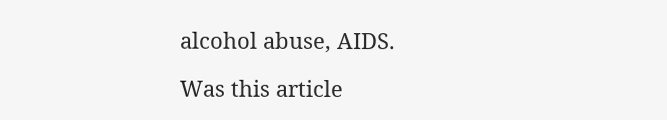alcohol abuse, AIDS.

Was this article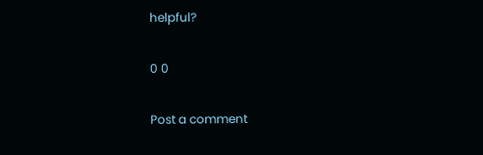helpful?

0 0

Post a comment